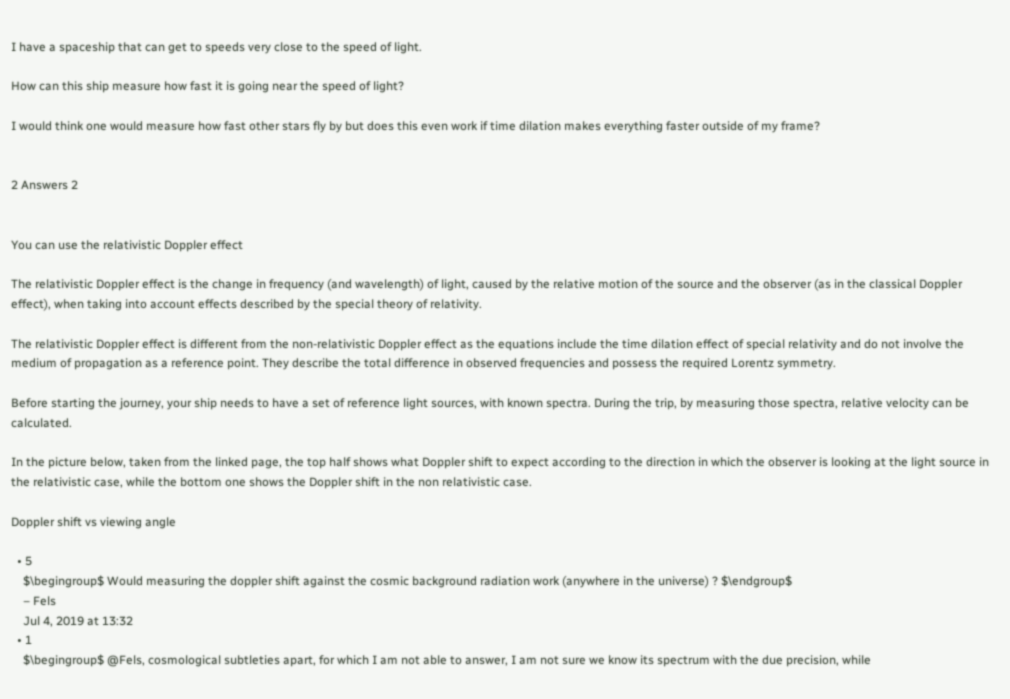I have a spaceship that can get to speeds very close to the speed of light.

How can this ship measure how fast it is going near the speed of light?

I would think one would measure how fast other stars fly by but does this even work if time dilation makes everything faster outside of my frame?


2 Answers 2


You can use the relativistic Doppler effect

The relativistic Doppler effect is the change in frequency (and wavelength) of light, caused by the relative motion of the source and the observer (as in the classical Doppler effect), when taking into account effects described by the special theory of relativity.

The relativistic Doppler effect is different from the non-relativistic Doppler effect as the equations include the time dilation effect of special relativity and do not involve the medium of propagation as a reference point. They describe the total difference in observed frequencies and possess the required Lorentz symmetry.

Before starting the journey, your ship needs to have a set of reference light sources, with known spectra. During the trip, by measuring those spectra, relative velocity can be calculated.

In the picture below, taken from the linked page, the top half shows what Doppler shift to expect according to the direction in which the observer is looking at the light source in the relativistic case, while the bottom one shows the Doppler shift in the non relativistic case.

Doppler shift vs viewing angle

  • 5
    $\begingroup$ Would measuring the doppler shift against the cosmic background radiation work (anywhere in the universe) ? $\endgroup$
    – Fels
    Jul 4, 2019 at 13:32
  • 1
    $\begingroup$ @Fels, cosmological subtleties apart, for which I am not able to answer, I am not sure we know its spectrum with the due precision, while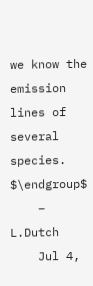we know the emission lines of several species. $\endgroup$
    – L.Dutch
    Jul 4,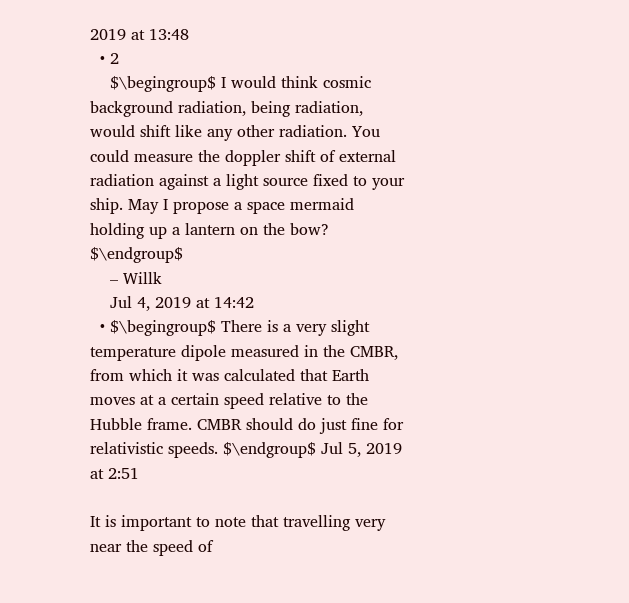2019 at 13:48
  • 2
    $\begingroup$ I would think cosmic background radiation, being radiation, would shift like any other radiation. You could measure the doppler shift of external radiation against a light source fixed to your ship. May I propose a space mermaid holding up a lantern on the bow? $\endgroup$
    – Willk
    Jul 4, 2019 at 14:42
  • $\begingroup$ There is a very slight temperature dipole measured in the CMBR, from which it was calculated that Earth moves at a certain speed relative to the Hubble frame. CMBR should do just fine for relativistic speeds. $\endgroup$ Jul 5, 2019 at 2:51

It is important to note that travelling very near the speed of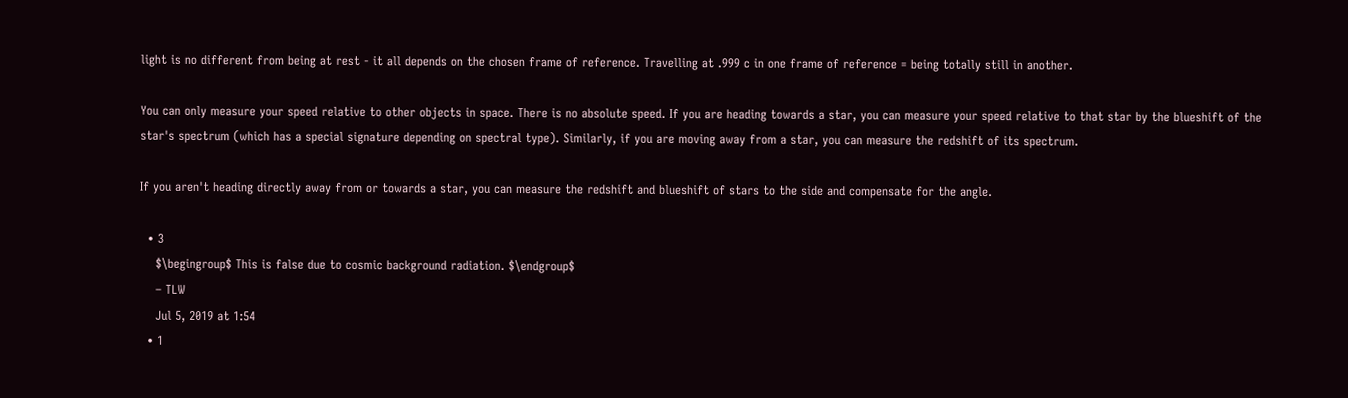light is no different from being at rest - it all depends on the chosen frame of reference. Travelling at .999 c in one frame of reference = being totally still in another.

You can only measure your speed relative to other objects in space. There is no absolute speed. If you are heading towards a star, you can measure your speed relative to that star by the blueshift of the star's spectrum (which has a special signature depending on spectral type). Similarly, if you are moving away from a star, you can measure the redshift of its spectrum.

If you aren't heading directly away from or towards a star, you can measure the redshift and blueshift of stars to the side and compensate for the angle.

  • 3
    $\begingroup$ This is false due to cosmic background radiation. $\endgroup$
    – TLW
    Jul 5, 2019 at 1:54
  • 1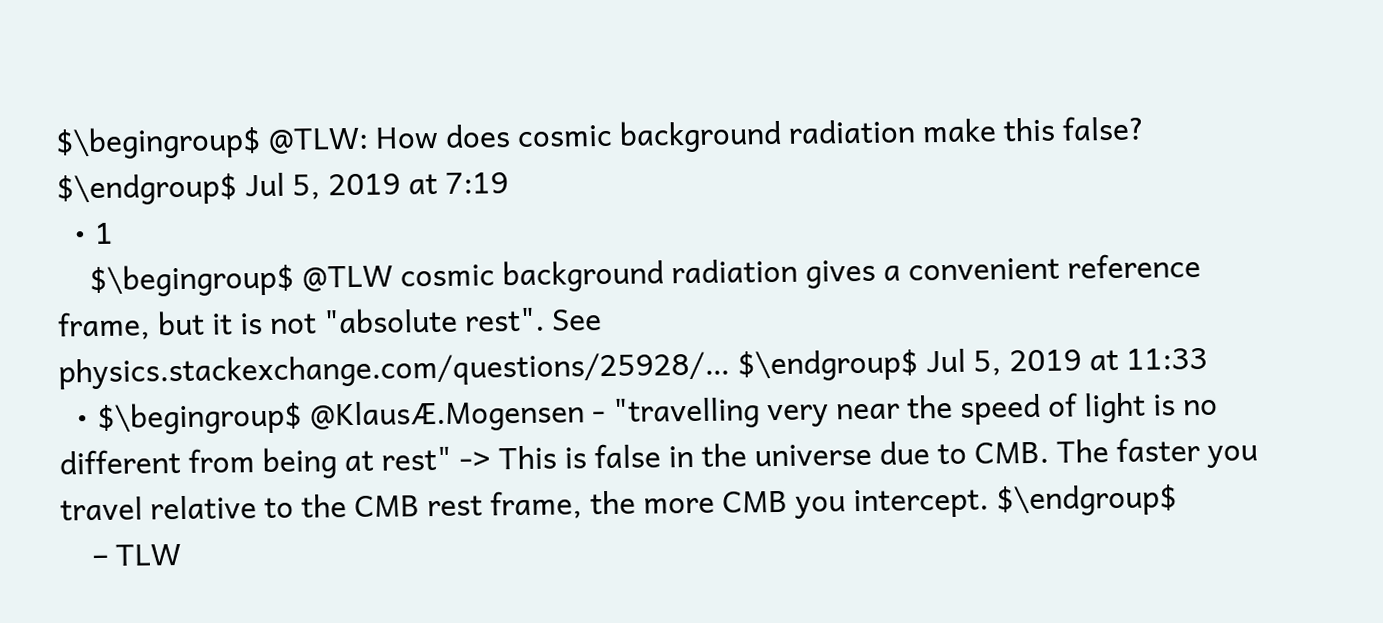$\begingroup$ @TLW: How does cosmic background radiation make this false? $\endgroup$ Jul 5, 2019 at 7:19
  • 1
    $\begingroup$ @TLW cosmic background radiation gives a convenient reference frame, but it is not "absolute rest". See physics.stackexchange.com/questions/25928/… $\endgroup$ Jul 5, 2019 at 11:33
  • $\begingroup$ @KlausÆ.Mogensen - "travelling very near the speed of light is no different from being at rest" -> This is false in the universe due to CMB. The faster you travel relative to the CMB rest frame, the more CMB you intercept. $\endgroup$
    – TLW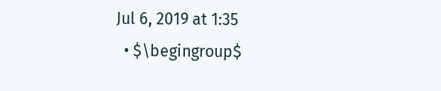Jul 6, 2019 at 1:35
  • $\begingroup$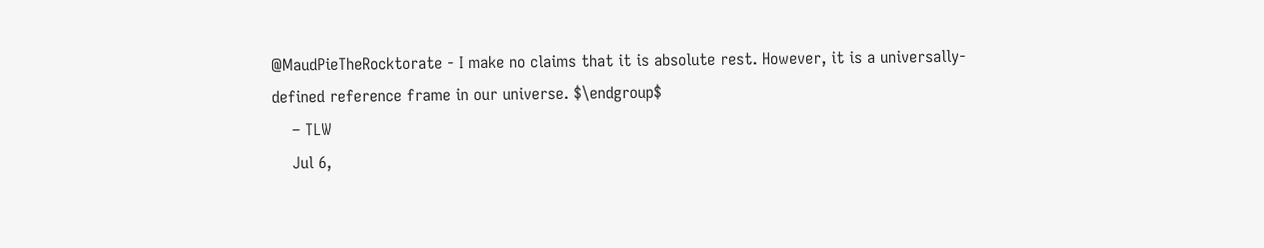@MaudPieTheRocktorate - I make no claims that it is absolute rest. However, it is a universally-defined reference frame in our universe. $\endgroup$
    – TLW
    Jul 6,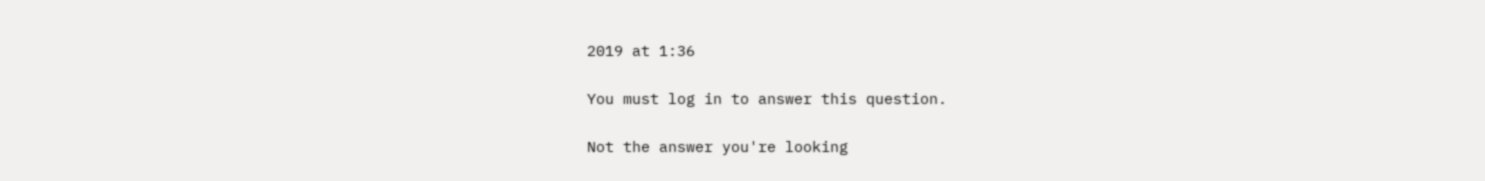2019 at 1:36

You must log in to answer this question.

Not the answer you're looking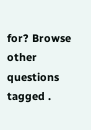for? Browse other questions tagged .